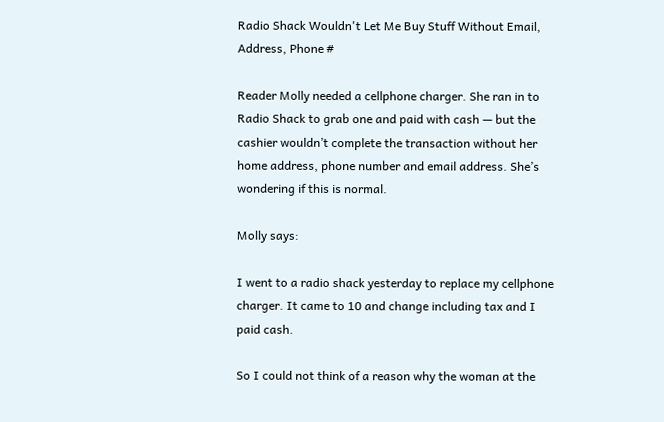Radio Shack Wouldn't Let Me Buy Stuff Without Email, Address, Phone #

Reader Molly needed a cellphone charger. She ran in to Radio Shack to grab one and paid with cash — but the cashier wouldn’t complete the transaction without her home address, phone number and email address. She’s wondering if this is normal.

Molly says:

I went to a radio shack yesterday to replace my cellphone charger. It came to 10 and change including tax and I paid cash.

So I could not think of a reason why the woman at the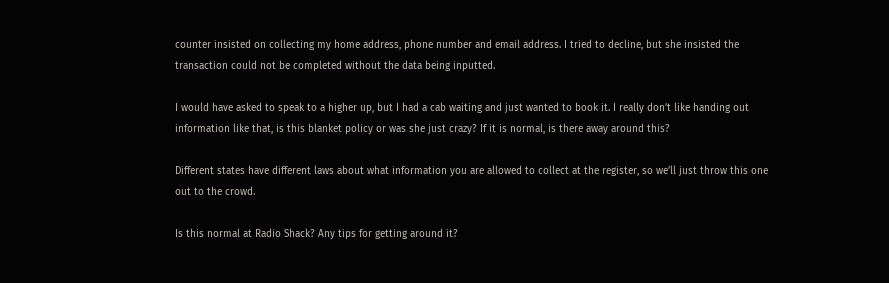counter insisted on collecting my home address, phone number and email address. I tried to decline, but she insisted the transaction could not be completed without the data being inputted.

I would have asked to speak to a higher up, but I had a cab waiting and just wanted to book it. I really don’t like handing out information like that, is this blanket policy or was she just crazy? If it is normal, is there away around this?

Different states have different laws about what information you are allowed to collect at the register, so we’ll just throw this one out to the crowd.

Is this normal at Radio Shack? Any tips for getting around it?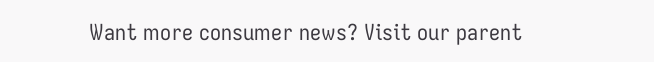Want more consumer news? Visit our parent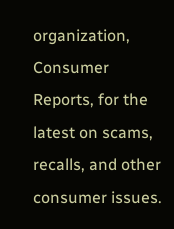organization, Consumer Reports, for the latest on scams, recalls, and other consumer issues.